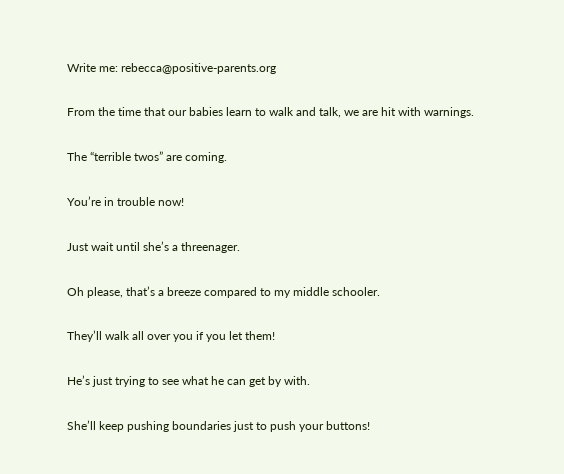Write me: rebecca@positive-parents.org

From the time that our babies learn to walk and talk, we are hit with warnings.

The “terrible twos” are coming.

You’re in trouble now!

Just wait until she’s a threenager.

Oh please, that’s a breeze compared to my middle schooler.

They’ll walk all over you if you let them!

He’s just trying to see what he can get by with.

She’ll keep pushing boundaries just to push your buttons!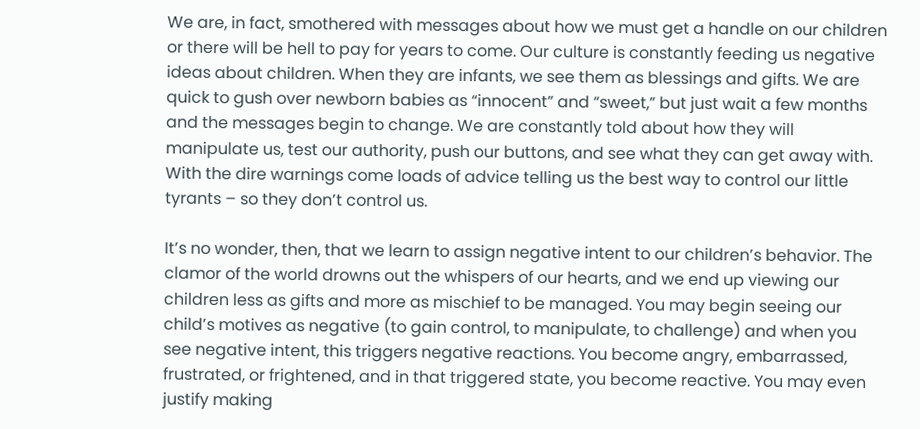We are, in fact, smothered with messages about how we must get a handle on our children or there will be hell to pay for years to come. Our culture is constantly feeding us negative ideas about children. When they are infants, we see them as blessings and gifts. We are quick to gush over newborn babies as “innocent” and “sweet,” but just wait a few months and the messages begin to change. We are constantly told about how they will manipulate us, test our authority, push our buttons, and see what they can get away with. With the dire warnings come loads of advice telling us the best way to control our little tyrants – so they don’t control us.

It’s no wonder, then, that we learn to assign negative intent to our children’s behavior. The clamor of the world drowns out the whispers of our hearts, and we end up viewing our children less as gifts and more as mischief to be managed. You may begin seeing our child’s motives as negative (to gain control, to manipulate, to challenge) and when you see negative intent, this triggers negative reactions. You become angry, embarrassed, frustrated, or frightened, and in that triggered state, you become reactive. You may even justify making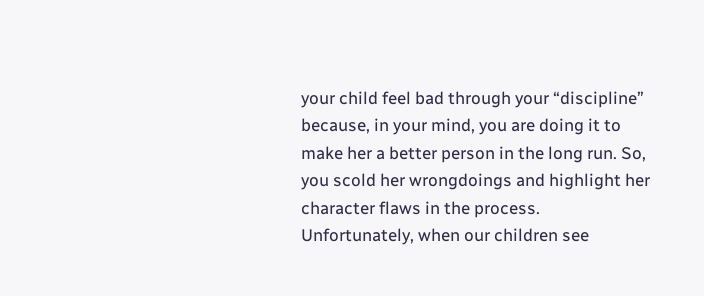your child feel bad through your “discipline” because, in your mind, you are doing it to make her a better person in the long run. So, you scold her wrongdoings and highlight her character flaws in the process. Unfortunately, when our children see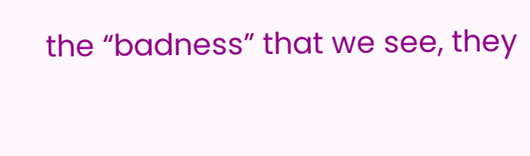the “badness” that we see, they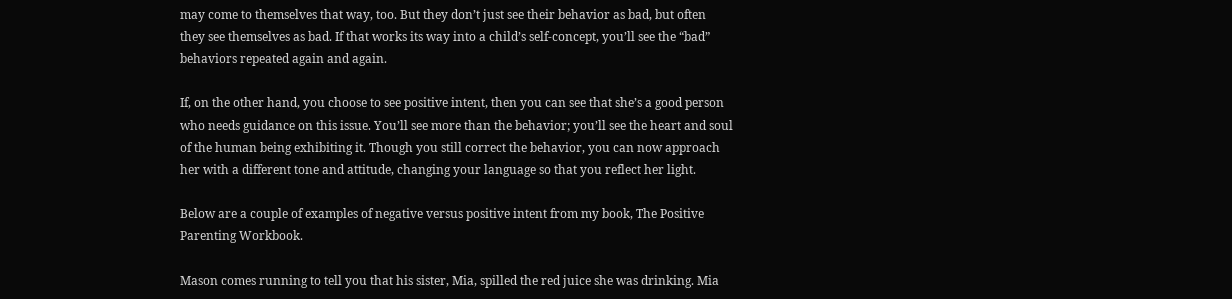may come to themselves that way, too. But they don’t just see their behavior as bad, but often they see themselves as bad. If that works its way into a child’s self-concept, you’ll see the “bad” behaviors repeated again and again.

If, on the other hand, you choose to see positive intent, then you can see that she’s a good person who needs guidance on this issue. You’ll see more than the behavior; you’ll see the heart and soul of the human being exhibiting it. Though you still correct the behavior, you can now approach her with a different tone and attitude, changing your language so that you reflect her light.

Below are a couple of examples of negative versus positive intent from my book, The Positive Parenting Workbook.

Mason comes running to tell you that his sister, Mia, spilled the red juice she was drinking. Mia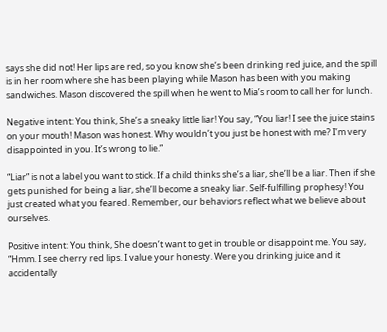says she did not! Her lips are red, so you know she’s been drinking red juice, and the spill is in her room where she has been playing while Mason has been with you making sandwiches. Mason discovered the spill when he went to Mia’s room to call her for lunch.

Negative intent: You think, She’s a sneaky little liar! You say, “You liar! I see the juice stains on your mouth! Mason was honest. Why wouldn’t you just be honest with me? I’m very disappointed in you. It’s wrong to lie.”

“Liar” is not a label you want to stick. If a child thinks she’s a liar, she’ll be a liar. Then if she gets punished for being a liar, she’ll become a sneaky liar. Self-fulfilling prophesy! You just created what you feared. Remember, our behaviors reflect what we believe about ourselves.

Positive intent: You think, She doesn’t want to get in trouble or disappoint me. You say, “Hmm. I see cherry red lips. I value your honesty. Were you drinking juice and it accidentally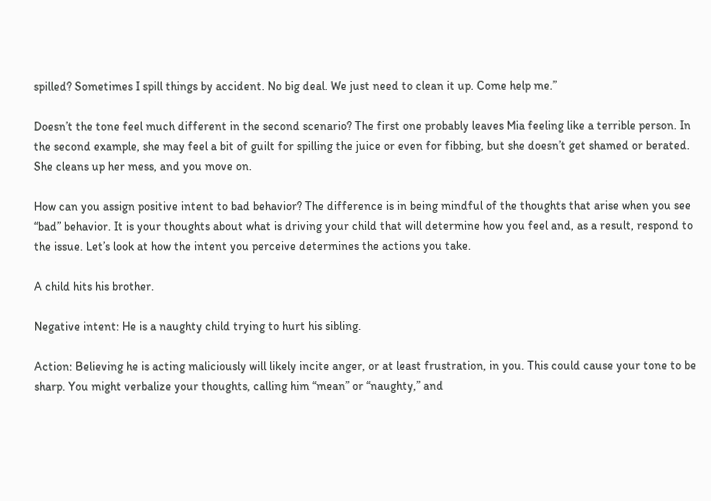spilled? Sometimes I spill things by accident. No big deal. We just need to clean it up. Come help me.”

Doesn’t the tone feel much different in the second scenario? The first one probably leaves Mia feeling like a terrible person. In the second example, she may feel a bit of guilt for spilling the juice or even for fibbing, but she doesn’t get shamed or berated. She cleans up her mess, and you move on.

How can you assign positive intent to bad behavior? The difference is in being mindful of the thoughts that arise when you see “bad” behavior. It is your thoughts about what is driving your child that will determine how you feel and, as a result, respond to the issue. Let’s look at how the intent you perceive determines the actions you take.

A child hits his brother.

Negative intent: He is a naughty child trying to hurt his sibling.

Action: Believing he is acting maliciously will likely incite anger, or at least frustration, in you. This could cause your tone to be sharp. You might verbalize your thoughts, calling him “mean” or “naughty,” and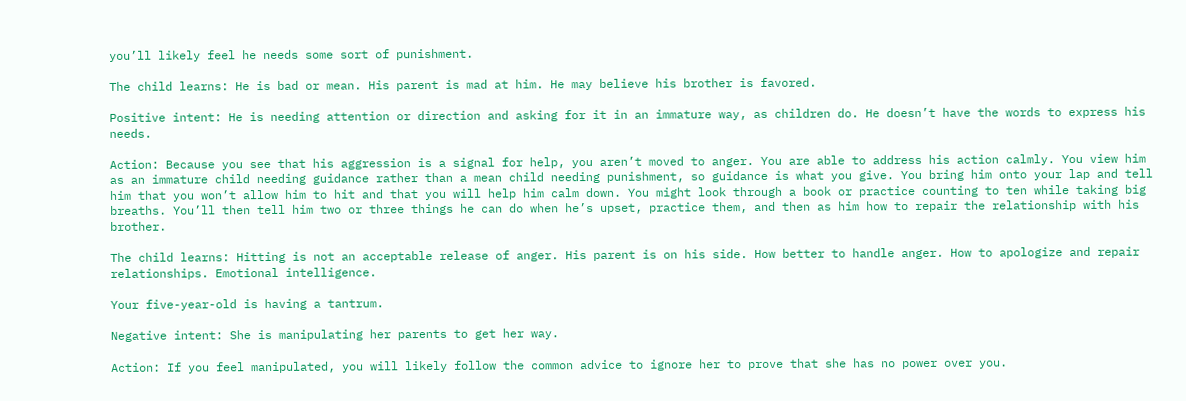you’ll likely feel he needs some sort of punishment.

The child learns: He is bad or mean. His parent is mad at him. He may believe his brother is favored.

Positive intent: He is needing attention or direction and asking for it in an immature way, as children do. He doesn’t have the words to express his needs.

Action: Because you see that his aggression is a signal for help, you aren’t moved to anger. You are able to address his action calmly. You view him as an immature child needing guidance rather than a mean child needing punishment, so guidance is what you give. You bring him onto your lap and tell him that you won’t allow him to hit and that you will help him calm down. You might look through a book or practice counting to ten while taking big breaths. You’ll then tell him two or three things he can do when he’s upset, practice them, and then as him how to repair the relationship with his brother.

The child learns: Hitting is not an acceptable release of anger. His parent is on his side. How better to handle anger. How to apologize and repair relationships. Emotional intelligence.

Your five-year-old is having a tantrum.

Negative intent: She is manipulating her parents to get her way.

Action: If you feel manipulated, you will likely follow the common advice to ignore her to prove that she has no power over you.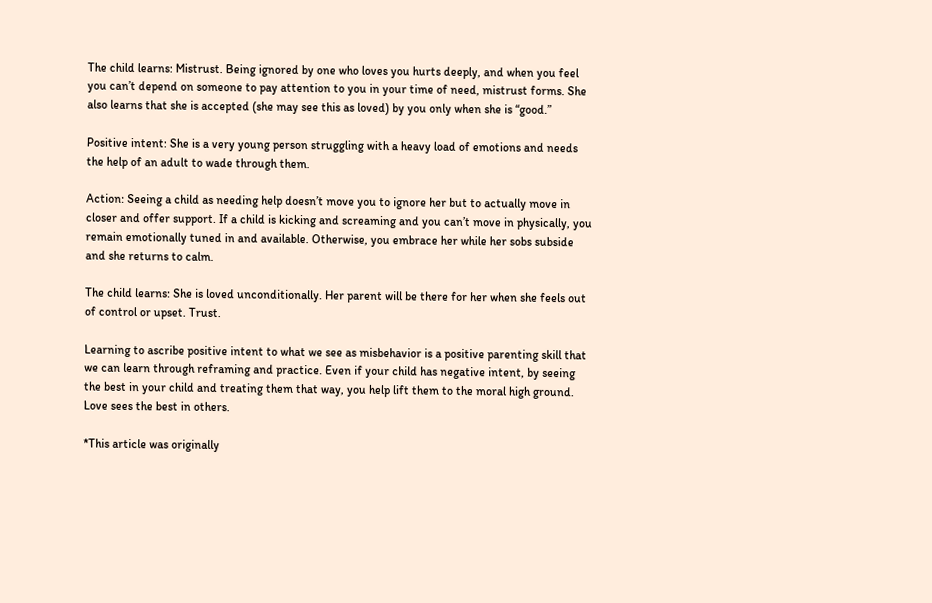The child learns: Mistrust. Being ignored by one who loves you hurts deeply, and when you feel you can’t depend on someone to pay attention to you in your time of need, mistrust forms. She also learns that she is accepted (she may see this as loved) by you only when she is “good.”

Positive intent: She is a very young person struggling with a heavy load of emotions and needs the help of an adult to wade through them.

Action: Seeing a child as needing help doesn’t move you to ignore her but to actually move in closer and offer support. If a child is kicking and screaming and you can’t move in physically, you remain emotionally tuned in and available. Otherwise, you embrace her while her sobs subside and she returns to calm.

The child learns: She is loved unconditionally. Her parent will be there for her when she feels out of control or upset. Trust.

Learning to ascribe positive intent to what we see as misbehavior is a positive parenting skill that we can learn through reframing and practice. Even if your child has negative intent, by seeing the best in your child and treating them that way, you help lift them to the moral high ground. Love sees the best in others.

*This article was originally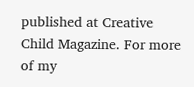published at Creative Child Magazine. For more of my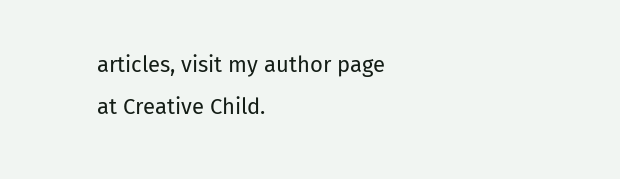articles, visit my author page at Creative Child.